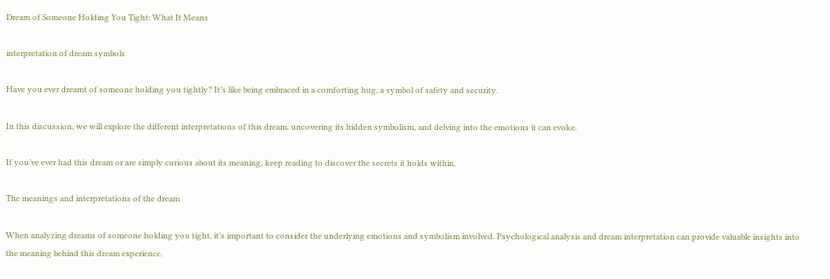Dream of Someone Holding You Tight: What It Means

interpretation of dream symbols

Have you ever dreamt of someone holding you tightly? It’s like being embraced in a comforting hug, a symbol of safety and security.

In this discussion, we will explore the different interpretations of this dream, uncovering its hidden symbolism, and delving into the emotions it can evoke.

If you’ve ever had this dream or are simply curious about its meaning, keep reading to discover the secrets it holds within.

The meanings and interpretations of the dream

When analyzing dreams of someone holding you tight, it’s important to consider the underlying emotions and symbolism involved. Psychological analysis and dream interpretation can provide valuable insights into the meaning behind this dream experience.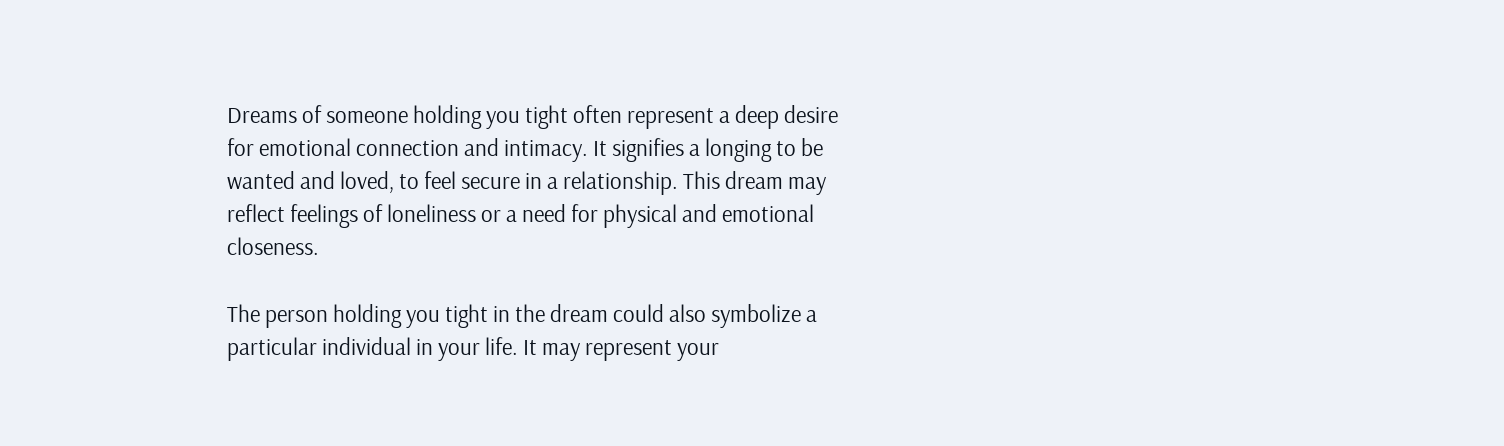Dreams of someone holding you tight often represent a deep desire for emotional connection and intimacy. It signifies a longing to be wanted and loved, to feel secure in a relationship. This dream may reflect feelings of loneliness or a need for physical and emotional closeness.

The person holding you tight in the dream could also symbolize a particular individual in your life. It may represent your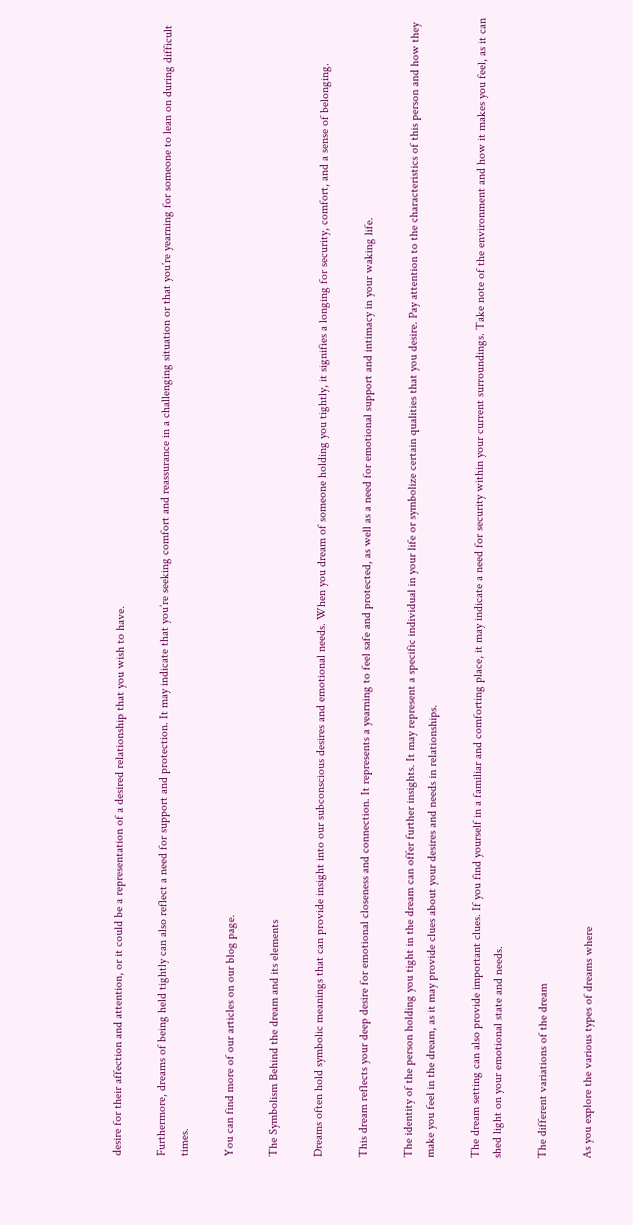desire for their affection and attention, or it could be a representation of a desired relationship that you wish to have.

Furthermore, dreams of being held tightly can also reflect a need for support and protection. It may indicate that you’re seeking comfort and reassurance in a challenging situation or that you’re yearning for someone to lean on during difficult times.

You can find more of our articles on our blog page.

The Symbolism Behind the dream and its elements

Dreams often hold symbolic meanings that can provide insight into our subconscious desires and emotional needs. When you dream of someone holding you tightly, it signifies a longing for security, comfort, and a sense of belonging.

This dream reflects your deep desire for emotional closeness and connection. It represents a yearning to feel safe and protected, as well as a need for emotional support and intimacy in your waking life.

The identity of the person holding you tight in the dream can offer further insights. It may represent a specific individual in your life or symbolize certain qualities that you desire. Pay attention to the characteristics of this person and how they make you feel in the dream, as it may provide clues about your desires and needs in relationships.

The dream setting can also provide important clues. If you find yourself in a familiar and comforting place, it may indicate a need for security within your current surroundings. Take note of the environment and how it makes you feel, as it can shed light on your emotional state and needs.

The different variations of the dream

As you explore the various types of dreams where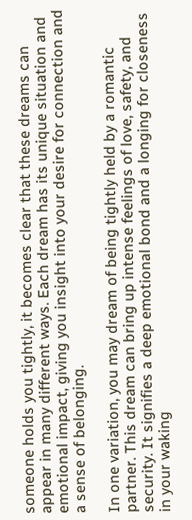someone holds you tightly, it becomes clear that these dreams can appear in many different ways. Each dream has its unique situation and emotional impact, giving you insight into your desire for connection and a sense of belonging.

In one variation, you may dream of being tightly held by a romantic partner. This dream can bring up intense feelings of love, safety, and security. It signifies a deep emotional bond and a longing for closeness in your waking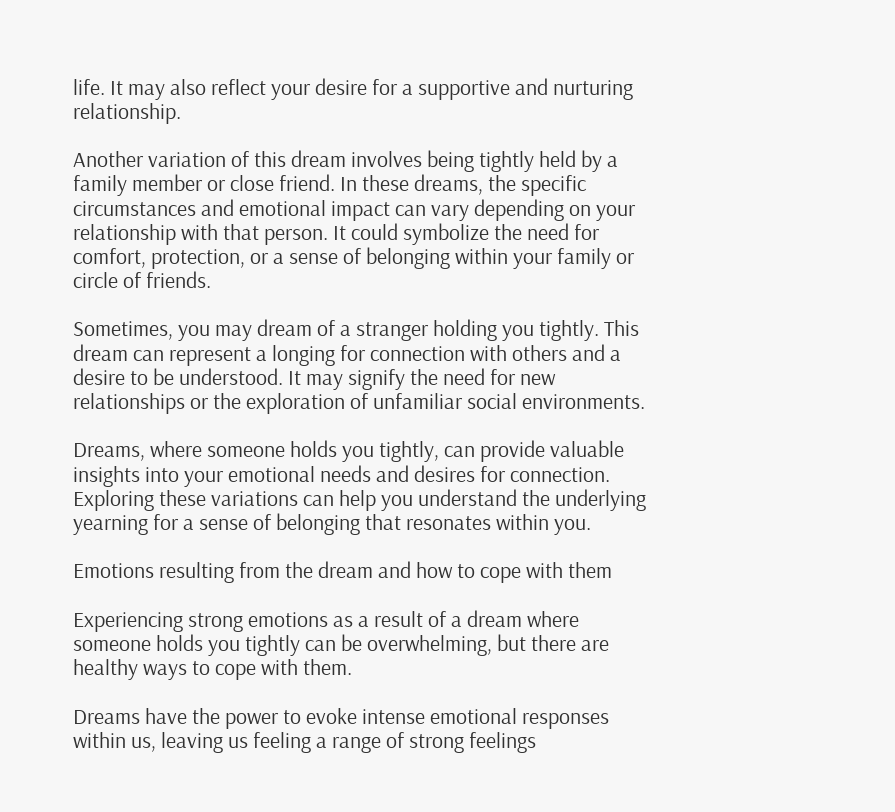life. It may also reflect your desire for a supportive and nurturing relationship.

Another variation of this dream involves being tightly held by a family member or close friend. In these dreams, the specific circumstances and emotional impact can vary depending on your relationship with that person. It could symbolize the need for comfort, protection, or a sense of belonging within your family or circle of friends.

Sometimes, you may dream of a stranger holding you tightly. This dream can represent a longing for connection with others and a desire to be understood. It may signify the need for new relationships or the exploration of unfamiliar social environments.

Dreams, where someone holds you tightly, can provide valuable insights into your emotional needs and desires for connection. Exploring these variations can help you understand the underlying yearning for a sense of belonging that resonates within you.

Emotions resulting from the dream and how to cope with them

Experiencing strong emotions as a result of a dream where someone holds you tightly can be overwhelming, but there are healthy ways to cope with them.

Dreams have the power to evoke intense emotional responses within us, leaving us feeling a range of strong feelings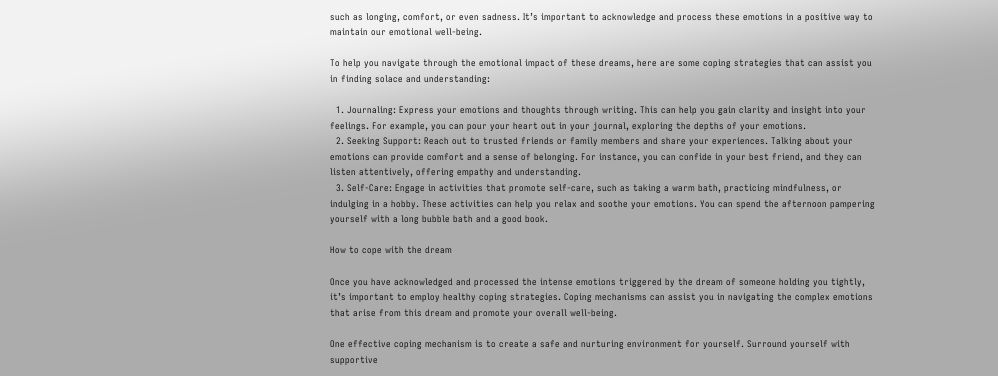such as longing, comfort, or even sadness. It’s important to acknowledge and process these emotions in a positive way to maintain our emotional well-being.

To help you navigate through the emotional impact of these dreams, here are some coping strategies that can assist you in finding solace and understanding:

  1. Journaling: Express your emotions and thoughts through writing. This can help you gain clarity and insight into your feelings. For example, you can pour your heart out in your journal, exploring the depths of your emotions.
  2. Seeking Support: Reach out to trusted friends or family members and share your experiences. Talking about your emotions can provide comfort and a sense of belonging. For instance, you can confide in your best friend, and they can listen attentively, offering empathy and understanding.
  3. Self-Care: Engage in activities that promote self-care, such as taking a warm bath, practicing mindfulness, or indulging in a hobby. These activities can help you relax and soothe your emotions. You can spend the afternoon pampering yourself with a long bubble bath and a good book.

How to cope with the dream

Once you have acknowledged and processed the intense emotions triggered by the dream of someone holding you tightly, it’s important to employ healthy coping strategies. Coping mechanisms can assist you in navigating the complex emotions that arise from this dream and promote your overall well-being.

One effective coping mechanism is to create a safe and nurturing environment for yourself. Surround yourself with supportive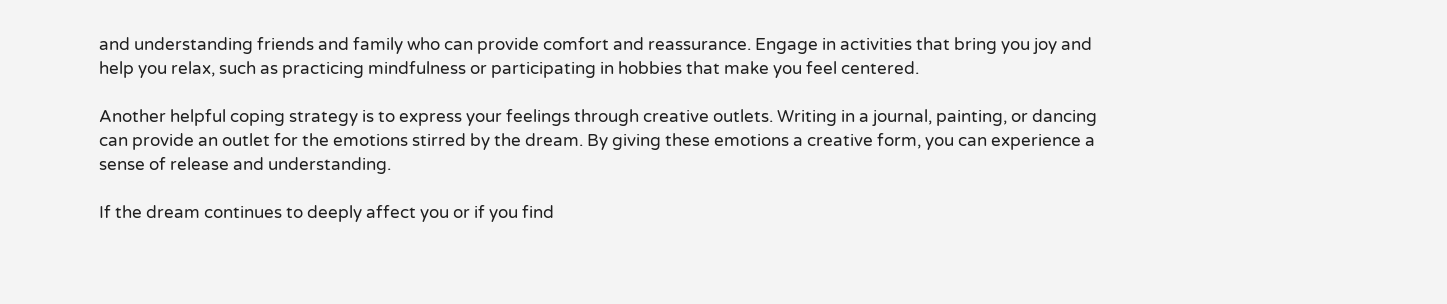and understanding friends and family who can provide comfort and reassurance. Engage in activities that bring you joy and help you relax, such as practicing mindfulness or participating in hobbies that make you feel centered.

Another helpful coping strategy is to express your feelings through creative outlets. Writing in a journal, painting, or dancing can provide an outlet for the emotions stirred by the dream. By giving these emotions a creative form, you can experience a sense of release and understanding.

If the dream continues to deeply affect you or if you find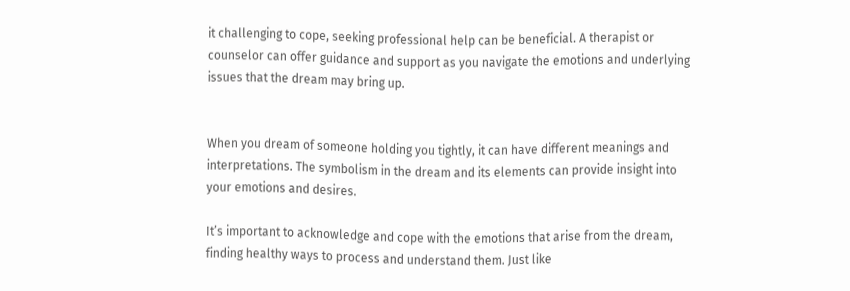it challenging to cope, seeking professional help can be beneficial. A therapist or counselor can offer guidance and support as you navigate the emotions and underlying issues that the dream may bring up.


When you dream of someone holding you tightly, it can have different meanings and interpretations. The symbolism in the dream and its elements can provide insight into your emotions and desires.

It’s important to acknowledge and cope with the emotions that arise from the dream, finding healthy ways to process and understand them. Just like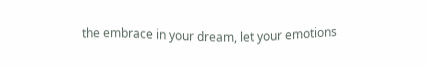the embrace in your dream, let your emotions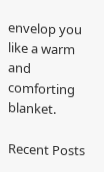envelop you like a warm and comforting blanket.

Recent Posts